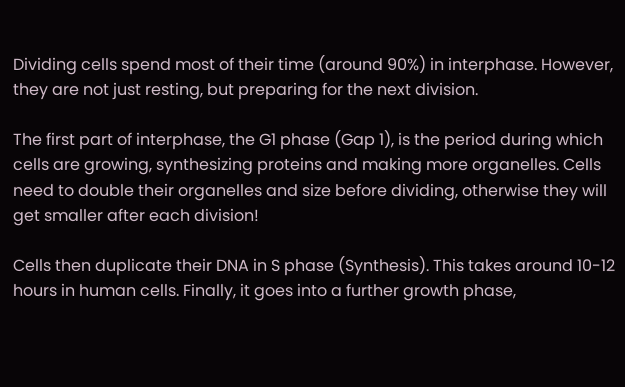Dividing cells spend most of their time (around 90%) in interphase. However, they are not just resting, but preparing for the next division.

The first part of interphase, the G1 phase (Gap 1), is the period during which cells are growing, synthesizing proteins and making more organelles. Cells need to double their organelles and size before dividing, otherwise they will get smaller after each division!

Cells then duplicate their DNA in S phase (Synthesis). This takes around 10-12 hours in human cells. Finally, it goes into a further growth phase,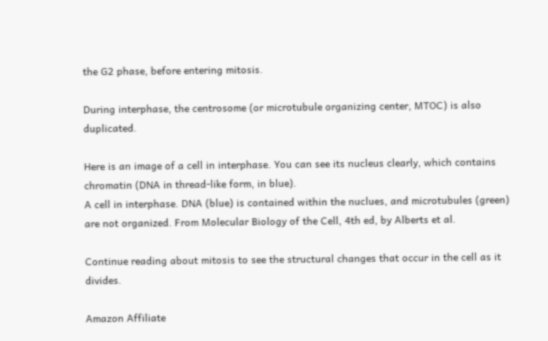the G2 phase, before entering mitosis.

During interphase, the centrosome (or microtubule organizing center, MTOC) is also duplicated.

Here is an image of a cell in interphase. You can see its nucleus clearly, which contains chromatin (DNA in thread-like form, in blue).
A cell in interphase. DNA (blue) is contained within the nuclues, and microtubules (green) are not organized. From Molecular Biology of the Cell, 4th ed, by Alberts et al.

Continue reading about mitosis to see the structural changes that occur in the cell as it divides.

Amazon Affiliate